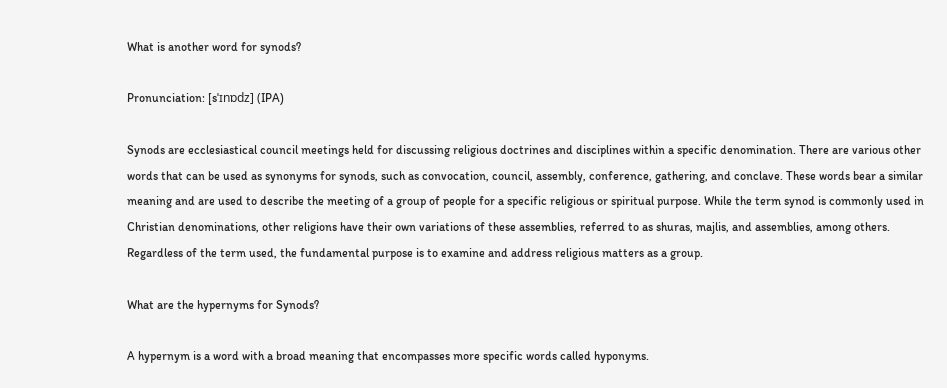What is another word for synods?

Pronunciation: [sˈɪnɒdz] (IPA)

Synods are ecclesiastical council meetings held for discussing religious doctrines and disciplines within a specific denomination. There are various other words that can be used as synonyms for synods, such as convocation, council, assembly, conference, gathering, and conclave. These words bear a similar meaning and are used to describe the meeting of a group of people for a specific religious or spiritual purpose. While the term synod is commonly used in Christian denominations, other religions have their own variations of these assemblies, referred to as shuras, majlis, and assemblies, among others. Regardless of the term used, the fundamental purpose is to examine and address religious matters as a group.

What are the hypernyms for Synods?

A hypernym is a word with a broad meaning that encompasses more specific words called hyponyms.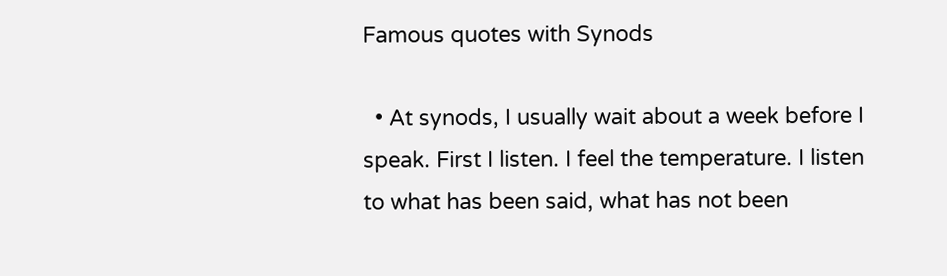Famous quotes with Synods

  • At synods, I usually wait about a week before I speak. First I listen. I feel the temperature. I listen to what has been said, what has not been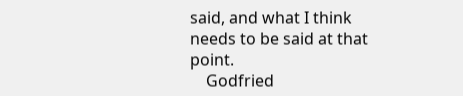said, and what I think needs to be said at that point.
    Godfried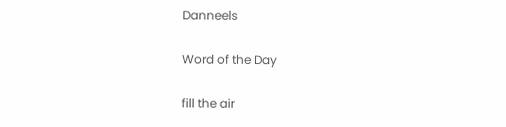Danneels

Word of the Day

fill the air